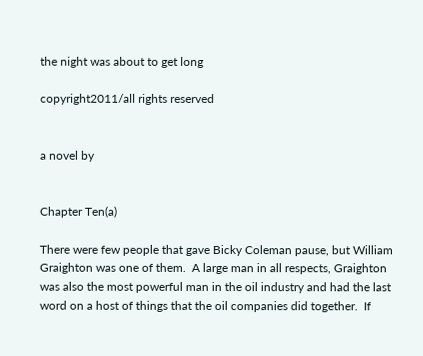the night was about to get long

copyright2011/all rights reserved


a novel by


Chapter Ten(a)

There were few people that gave Bicky Coleman pause, but William Graighton was one of them.  A large man in all respects, Graighton was also the most powerful man in the oil industry and had the last word on a host of things that the oil companies did together.  If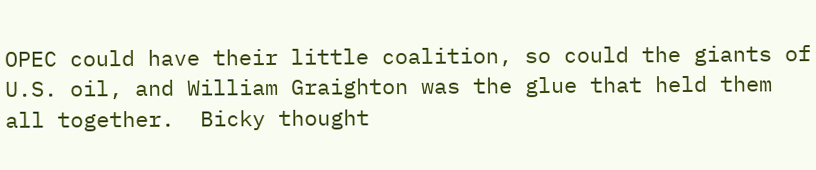OPEC could have their little coalition, so could the giants of U.S. oil, and William Graighton was the glue that held them all together.  Bicky thought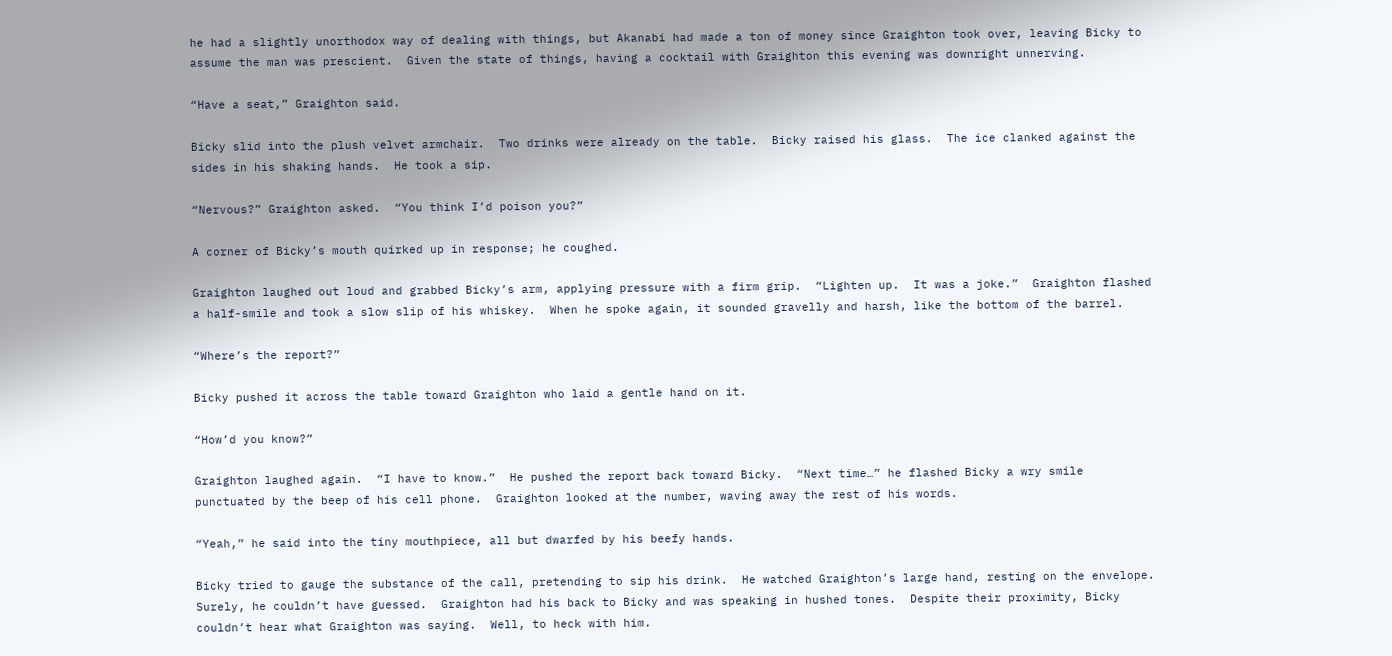he had a slightly unorthodox way of dealing with things, but Akanabi had made a ton of money since Graighton took over, leaving Bicky to assume the man was prescient.  Given the state of things, having a cocktail with Graighton this evening was downright unnerving.

“Have a seat,” Graighton said.

Bicky slid into the plush velvet armchair.  Two drinks were already on the table.  Bicky raised his glass.  The ice clanked against the sides in his shaking hands.  He took a sip.

“Nervous?” Graighton asked.  “You think I’d poison you?”

A corner of Bicky’s mouth quirked up in response; he coughed.

Graighton laughed out loud and grabbed Bicky’s arm, applying pressure with a firm grip.  “Lighten up.  It was a joke.”  Graighton flashed a half-smile and took a slow slip of his whiskey.  When he spoke again, it sounded gravelly and harsh, like the bottom of the barrel.

“Where’s the report?”

Bicky pushed it across the table toward Graighton who laid a gentle hand on it.

“How’d you know?”

Graighton laughed again.  “I have to know.”  He pushed the report back toward Bicky.  “Next time…” he flashed Bicky a wry smile punctuated by the beep of his cell phone.  Graighton looked at the number, waving away the rest of his words.

“Yeah,” he said into the tiny mouthpiece, all but dwarfed by his beefy hands.

Bicky tried to gauge the substance of the call, pretending to sip his drink.  He watched Graighton’s large hand, resting on the envelope.  Surely, he couldn’t have guessed.  Graighton had his back to Bicky and was speaking in hushed tones.  Despite their proximity, Bicky couldn’t hear what Graighton was saying.  Well, to heck with him.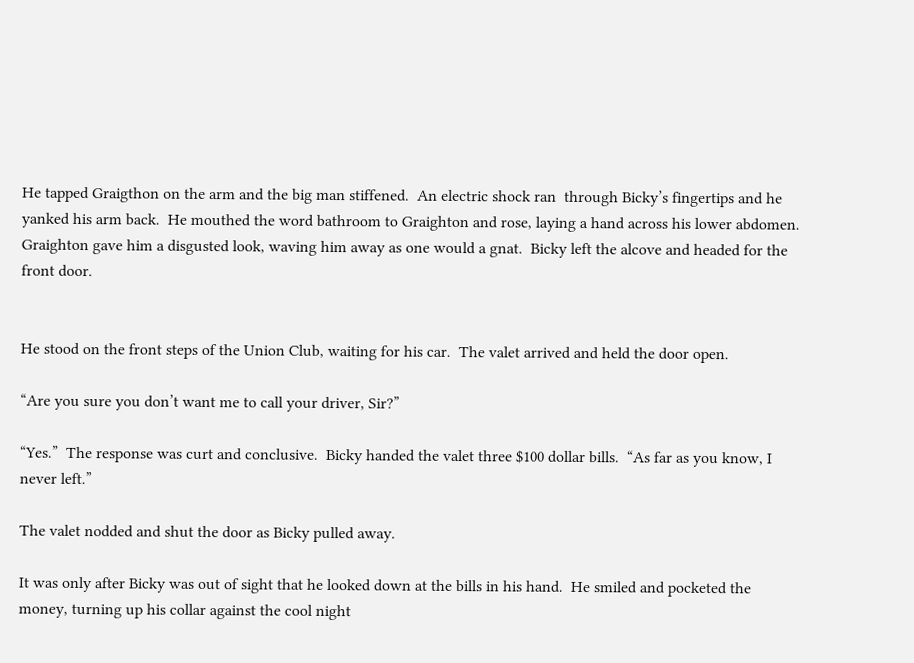He tapped Graigthon on the arm and the big man stiffened.  An electric shock ran  through Bicky’s fingertips and he yanked his arm back.  He mouthed the word bathroom to Graighton and rose, laying a hand across his lower abdomen.  Graighton gave him a disgusted look, waving him away as one would a gnat.  Bicky left the alcove and headed for the front door.


He stood on the front steps of the Union Club, waiting for his car.  The valet arrived and held the door open.

“Are you sure you don’t want me to call your driver, Sir?”

“Yes.”  The response was curt and conclusive.  Bicky handed the valet three $100 dollar bills.  “As far as you know, I never left.”

The valet nodded and shut the door as Bicky pulled away.

It was only after Bicky was out of sight that he looked down at the bills in his hand.  He smiled and pocketed the money, turning up his collar against the cool night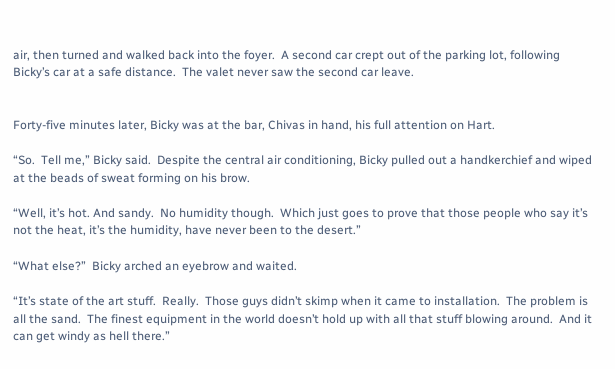air, then turned and walked back into the foyer.  A second car crept out of the parking lot, following Bicky’s car at a safe distance.  The valet never saw the second car leave.


Forty-five minutes later, Bicky was at the bar, Chivas in hand, his full attention on Hart.

“So.  Tell me,” Bicky said.  Despite the central air conditioning, Bicky pulled out a handkerchief and wiped at the beads of sweat forming on his brow.

“Well, it’s hot. And sandy.  No humidity though.  Which just goes to prove that those people who say it’s not the heat, it’s the humidity, have never been to the desert.”

“What else?”  Bicky arched an eyebrow and waited.

“It’s state of the art stuff.  Really.  Those guys didn’t skimp when it came to installation.  The problem is all the sand.  The finest equipment in the world doesn’t hold up with all that stuff blowing around.  And it can get windy as hell there.”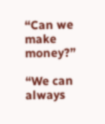“Can we make money?”

“We can always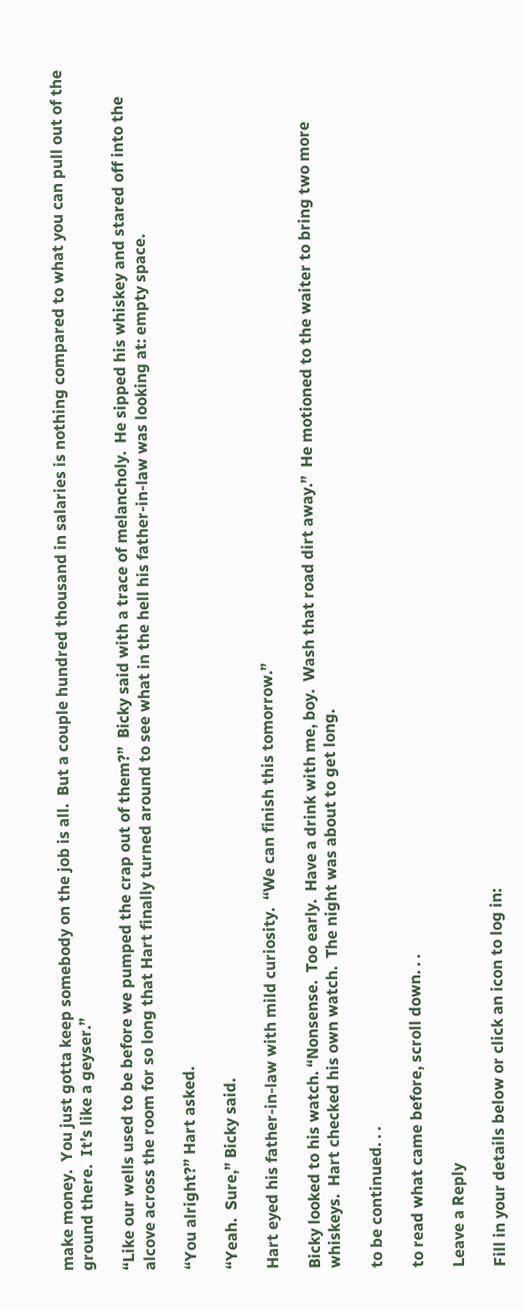make money.  You just gotta keep somebody on the job is all.  But a couple hundred thousand in salaries is nothing compared to what you can pull out of the ground there.  It’s like a geyser.”

“Like our wells used to be before we pumped the crap out of them?”  Bicky said with a trace of melancholy.  He sipped his whiskey and stared off into the alcove across the room for so long that Hart finally turned around to see what in the hell his father-in-law was looking at: empty space.

“You alright?” Hart asked.

“Yeah.  Sure,” Bicky said.

Hart eyed his father-in-law with mild curiosity.  “We can finish this tomorrow.”

Bicky looked to his watch. “Nonsense.  Too early.  Have a drink with me, boy.  Wash that road dirt away.”  He motioned to the waiter to bring two more whiskeys.  Hart checked his own watch.  The night was about to get long.

to be continued. . .

to read what came before, scroll down. . .

Leave a Reply

Fill in your details below or click an icon to log in: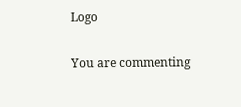Logo

You are commenting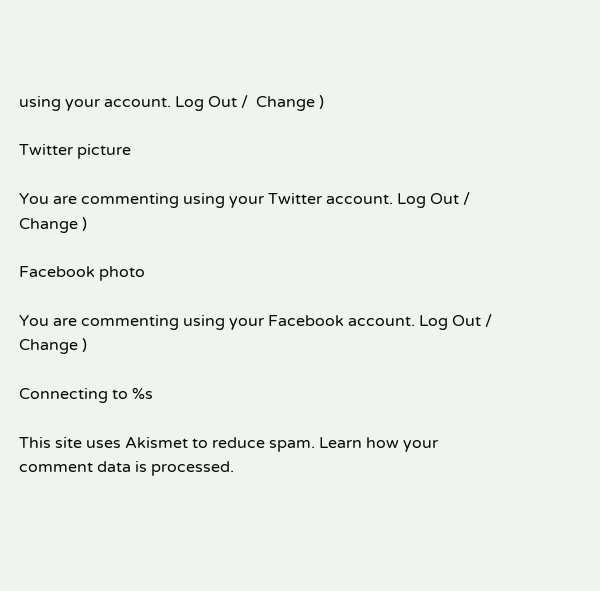using your account. Log Out /  Change )

Twitter picture

You are commenting using your Twitter account. Log Out /  Change )

Facebook photo

You are commenting using your Facebook account. Log Out /  Change )

Connecting to %s

This site uses Akismet to reduce spam. Learn how your comment data is processed.